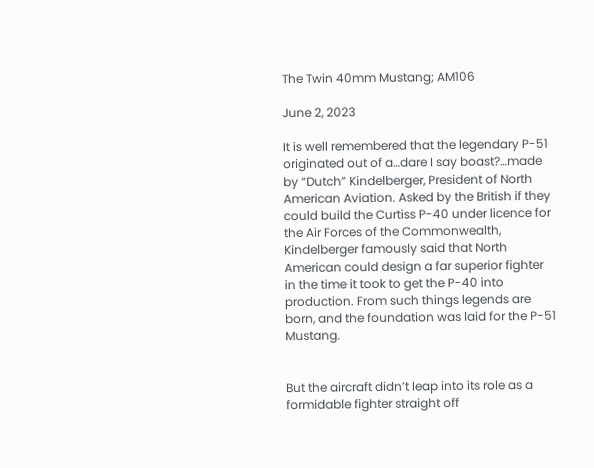The Twin 40mm Mustang; AM106

June 2, 2023

It is well remembered that the legendary P-51 originated out of a…dare I say boast?…made by “Dutch” Kindelberger, President of North American Aviation. Asked by the British if they could build the Curtiss P-40 under licence for the Air Forces of the Commonwealth, Kindelberger famously said that North American could design a far superior fighter in the time it took to get the P-40 into production. From such things legends are born, and the foundation was laid for the P-51 Mustang.


But the aircraft didn’t leap into its role as a formidable fighter straight off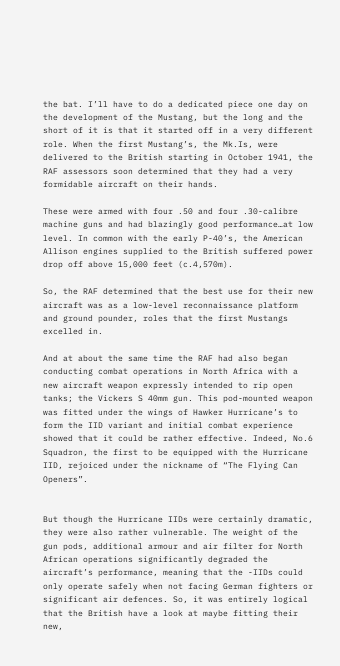the bat. I’ll have to do a dedicated piece one day on the development of the Mustang, but the long and the short of it is that it started off in a very different role. When the first Mustang’s, the Mk.Is, were delivered to the British starting in October 1941, the RAF assessors soon determined that they had a very formidable aircraft on their hands.

These were armed with four .50 and four .30-calibre machine guns and had blazingly good performance…at low level. In common with the early P-40’s, the American Allison engines supplied to the British suffered power drop off above 15,000 feet (c.4,570m).

So, the RAF determined that the best use for their new aircraft was as a low-level reconnaissance platform and ground pounder, roles that the first Mustangs excelled in.

And at about the same time the RAF had also began conducting combat operations in North Africa with a new aircraft weapon expressly intended to rip open tanks; the Vickers S 40mm gun. This pod-mounted weapon was fitted under the wings of Hawker Hurricane’s to form the IID variant and initial combat experience showed that it could be rather effective. Indeed, No.6 Squadron, the first to be equipped with the Hurricane IID, rejoiced under the nickname of “The Flying Can Openers”.


But though the Hurricane IIDs were certainly dramatic, they were also rather vulnerable. The weight of the gun pods, additional armour and air filter for North African operations significantly degraded the aircraft’s performance, meaning that the -IIDs could only operate safely when not facing German fighters or significant air defences. So, it was entirely logical that the British have a look at maybe fitting their new,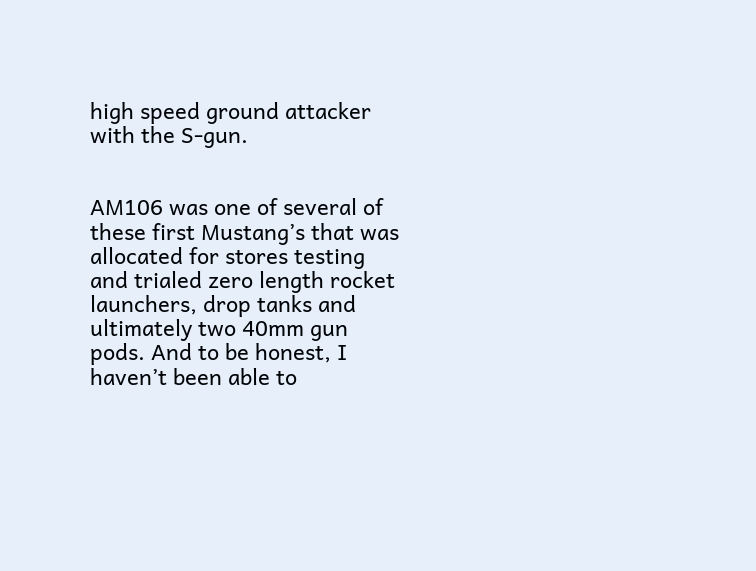high speed ground attacker with the S-gun.


AM106 was one of several of these first Mustang’s that was allocated for stores testing and trialed zero length rocket launchers, drop tanks and ultimately two 40mm gun pods. And to be honest, I haven’t been able to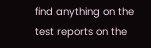find anything on the test reports on the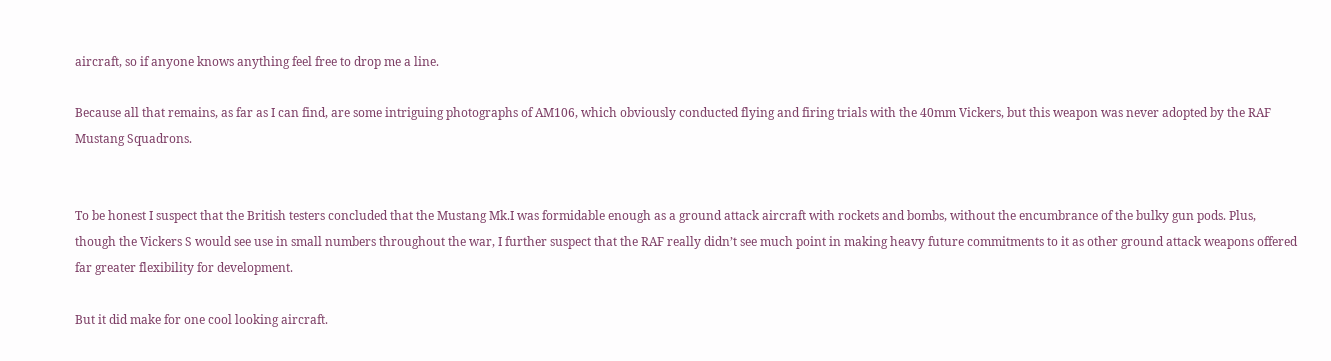aircraft, so if anyone knows anything feel free to drop me a line.

Because all that remains, as far as I can find, are some intriguing photographs of AM106, which obviously conducted flying and firing trials with the 40mm Vickers, but this weapon was never adopted by the RAF Mustang Squadrons.


To be honest I suspect that the British testers concluded that the Mustang Mk.I was formidable enough as a ground attack aircraft with rockets and bombs, without the encumbrance of the bulky gun pods. Plus, though the Vickers S would see use in small numbers throughout the war, I further suspect that the RAF really didn’t see much point in making heavy future commitments to it as other ground attack weapons offered far greater flexibility for development.

But it did make for one cool looking aircraft.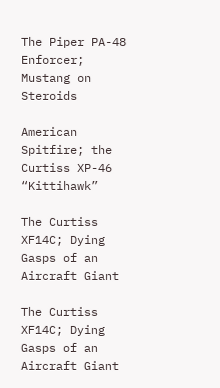The Piper PA-48 Enforcer; Mustang on Steroids

American Spitfire; the Curtiss XP-46 “Kittihawk”

The Curtiss XF14C; Dying Gasps of an Aircraft Giant

The Curtiss XF14C; Dying Gasps of an Aircraft Giant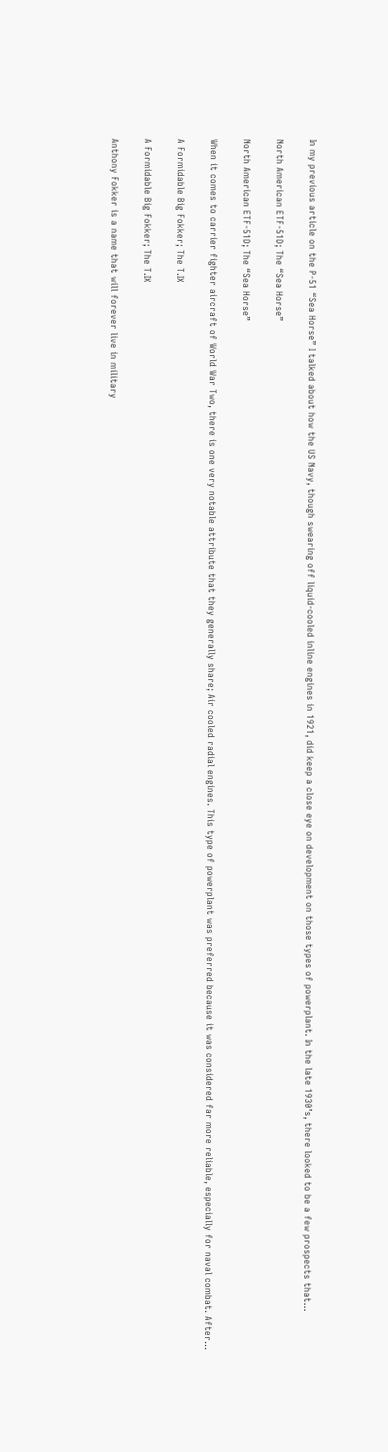In my previous article on the P-51 “Sea Horse” I talked about how the US Navy, though swearing off liquid-cooled inline engines in 1921, did keep a close eye on development on those types of powerplant. In the late 1930’s, there looked to be a few prospects that...

North American ETF-51D; The “Sea Horse”

North American ETF-51D; The “Sea Horse”

When it comes to carrier fighter aircraft of World War Two, there is one very notable attribute that they generally share; Air cooled radial engines. This type of powerplant was preferred because it was considered far more reliable, especially for naval combat. After...

A Formidable Big Fokker; The T.IX

A Formidable Big Fokker; The T.IX

Anthony Fokker is a name that will forever live in military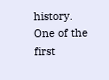history. One of the first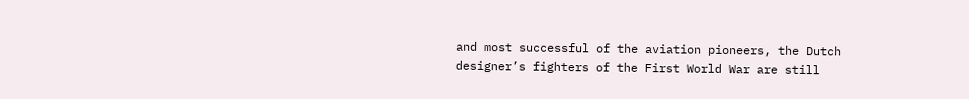and most successful of the aviation pioneers, the Dutch designer’s fighters of the First World War are still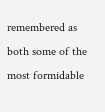remembered as both some of the most formidable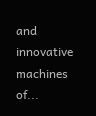and innovative machines of...